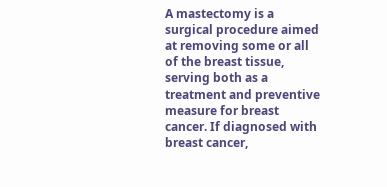A mastectomy is a surgical procedure aimed at removing some or all of the breast tissue, serving both as a treatment and preventive measure for breast cancer. If diagnosed with breast cancer,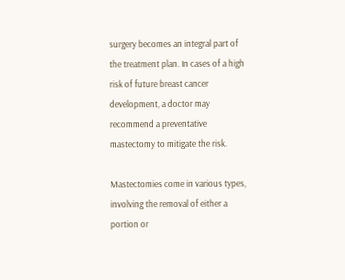surgery becomes an integral part of the treatment plan. In cases of a high risk of future breast cancer development, a doctor may recommend a preventative mastectomy to mitigate the risk.

Mastectomies come in various types, involving the removal of either a portion or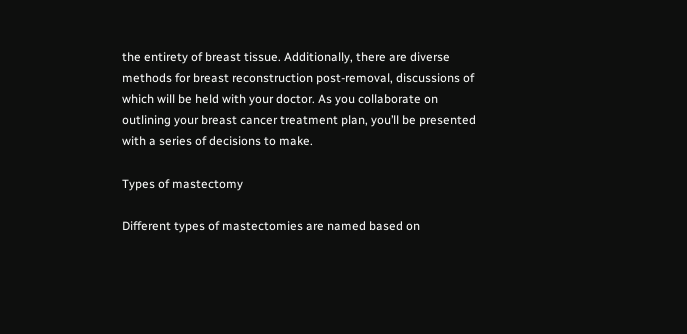the entirety of breast tissue. Additionally, there are diverse methods for breast reconstruction post-removal, discussions of which will be held with your doctor. As you collaborate on outlining your breast cancer treatment plan, you’ll be presented with a series of decisions to make.

Types of mastectomy

Different types of mastectomies are named based on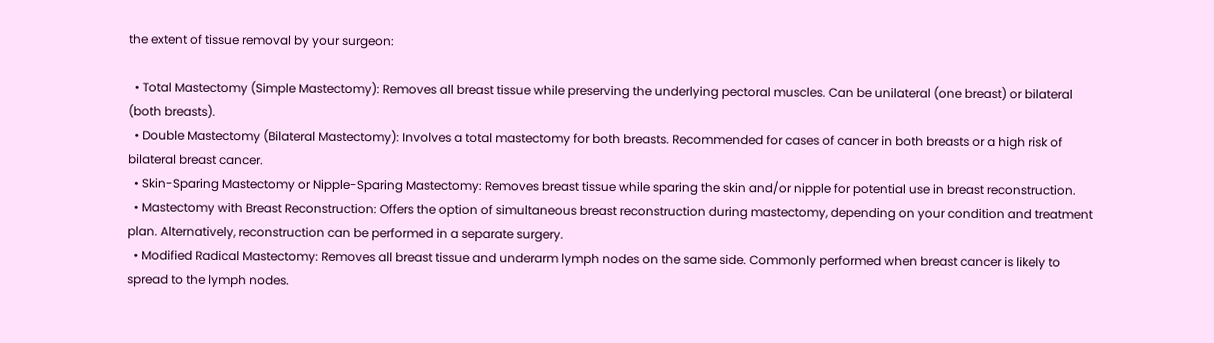the extent of tissue removal by your surgeon:

  • Total Mastectomy (Simple Mastectomy): Removes all breast tissue while preserving the underlying pectoral muscles. Can be unilateral (one breast) or bilateral (both breasts).
  • Double Mastectomy (Bilateral Mastectomy): Involves a total mastectomy for both breasts. Recommended for cases of cancer in both breasts or a high risk of bilateral breast cancer.
  • Skin-Sparing Mastectomy or Nipple-Sparing Mastectomy: Removes breast tissue while sparing the skin and/or nipple for potential use in breast reconstruction.
  • Mastectomy with Breast Reconstruction: Offers the option of simultaneous breast reconstruction during mastectomy, depending on your condition and treatment plan. Alternatively, reconstruction can be performed in a separate surgery.
  • Modified Radical Mastectomy: Removes all breast tissue and underarm lymph nodes on the same side. Commonly performed when breast cancer is likely to spread to the lymph nodes.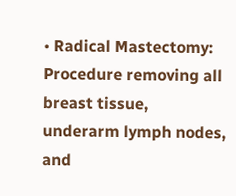• Radical Mastectomy: Procedure removing all breast tissue, underarm lymph nodes, and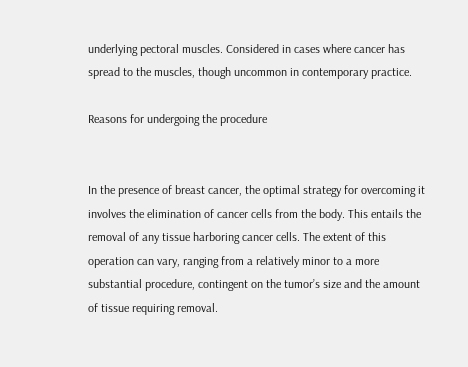underlying pectoral muscles. Considered in cases where cancer has spread to the muscles, though uncommon in contemporary practice.

Reasons for undergoing the procedure


In the presence of breast cancer, the optimal strategy for overcoming it involves the elimination of cancer cells from the body. This entails the removal of any tissue harboring cancer cells. The extent of this operation can vary, ranging from a relatively minor to a more substantial procedure, contingent on the tumor’s size and the amount of tissue requiring removal.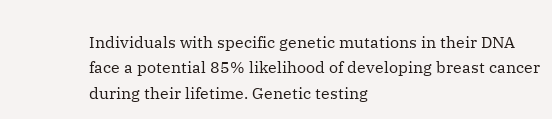Individuals with specific genetic mutations in their DNA face a potential 85% likelihood of developing breast cancer during their lifetime. Genetic testing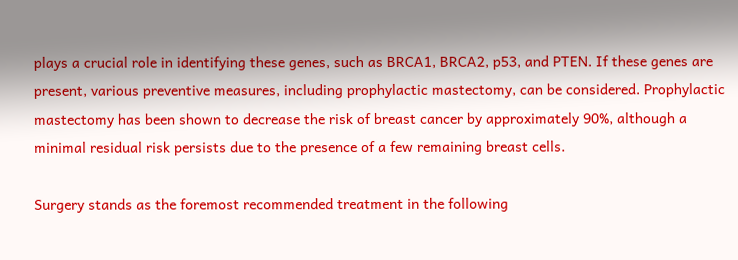plays a crucial role in identifying these genes, such as BRCA1, BRCA2, p53, and PTEN. If these genes are present, various preventive measures, including prophylactic mastectomy, can be considered. Prophylactic mastectomy has been shown to decrease the risk of breast cancer by approximately 90%, although a minimal residual risk persists due to the presence of a few remaining breast cells.

Surgery stands as the foremost recommended treatment in the following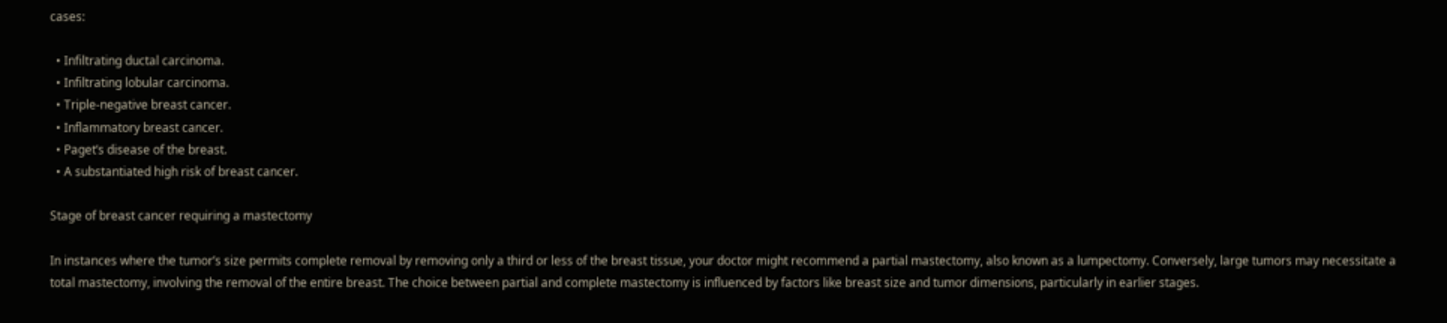cases:

  • Infiltrating ductal carcinoma.
  • Infiltrating lobular carcinoma.
  • Triple-negative breast cancer.
  • Inflammatory breast cancer.
  • Paget’s disease of the breast.
  • A substantiated high risk of breast cancer.

Stage of breast cancer requiring a mastectomy

In instances where the tumor’s size permits complete removal by removing only a third or less of the breast tissue, your doctor might recommend a partial mastectomy, also known as a lumpectomy. Conversely, large tumors may necessitate a total mastectomy, involving the removal of the entire breast. The choice between partial and complete mastectomy is influenced by factors like breast size and tumor dimensions, particularly in earlier stages.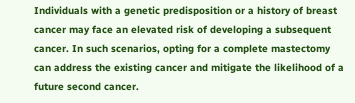Individuals with a genetic predisposition or a history of breast cancer may face an elevated risk of developing a subsequent cancer. In such scenarios, opting for a complete mastectomy can address the existing cancer and mitigate the likelihood of a future second cancer.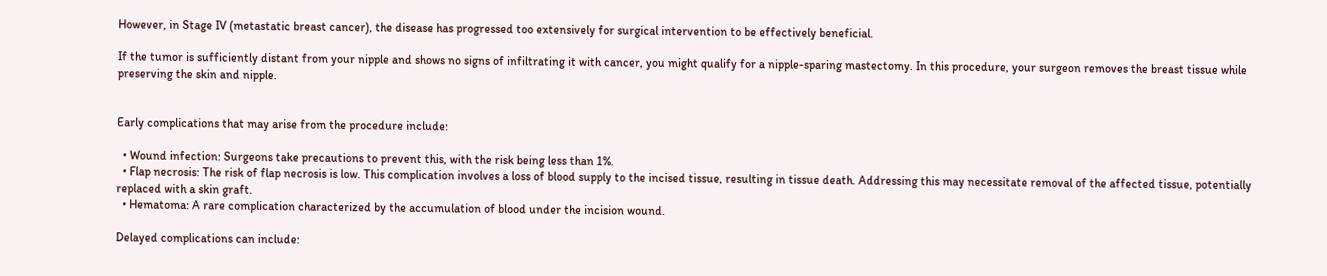However, in Stage IV (metastatic breast cancer), the disease has progressed too extensively for surgical intervention to be effectively beneficial.

If the tumor is sufficiently distant from your nipple and shows no signs of infiltrating it with cancer, you might qualify for a nipple-sparing mastectomy. In this procedure, your surgeon removes the breast tissue while preserving the skin and nipple.


Early complications that may arise from the procedure include:

  • Wound infection: Surgeons take precautions to prevent this, with the risk being less than 1%.
  • Flap necrosis: The risk of flap necrosis is low. This complication involves a loss of blood supply to the incised tissue, resulting in tissue death. Addressing this may necessitate removal of the affected tissue, potentially replaced with a skin graft.
  • Hematoma: A rare complication characterized by the accumulation of blood under the incision wound.

Delayed complications can include: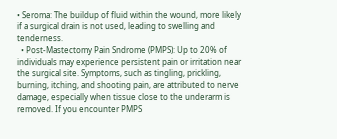• Seroma: The buildup of fluid within the wound, more likely if a surgical drain is not used, leading to swelling and tenderness.
  • Post-Mastectomy Pain Sndrome (PMPS): Up to 20% of individuals may experience persistent pain or irritation near the surgical site. Symptoms, such as tingling, prickling, burning, itching, and shooting pain, are attributed to nerve damage, especially when tissue close to the underarm is removed. If you encounter PMPS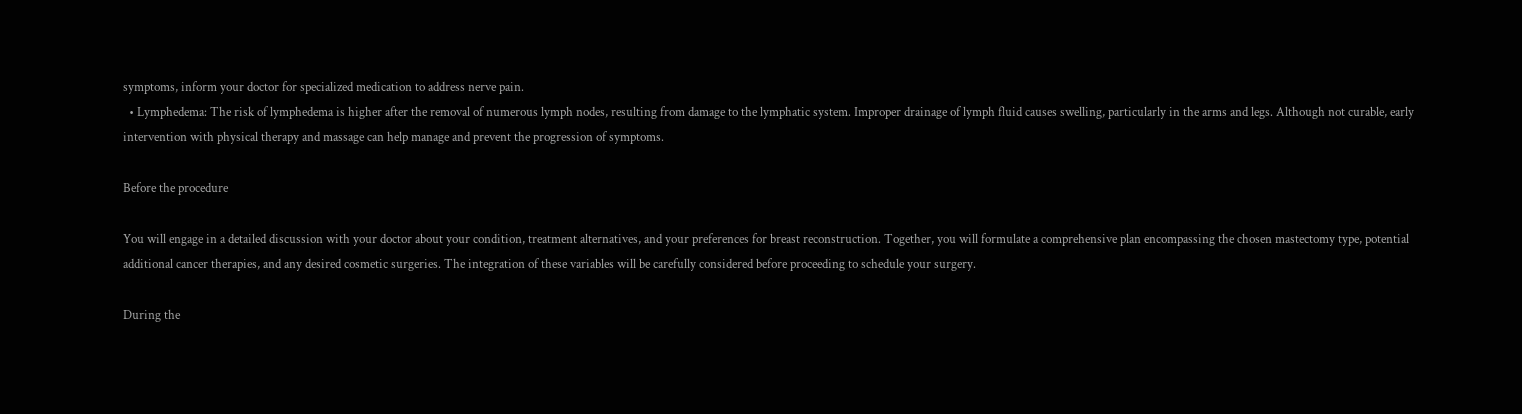symptoms, inform your doctor for specialized medication to address nerve pain.
  • Lymphedema: The risk of lymphedema is higher after the removal of numerous lymph nodes, resulting from damage to the lymphatic system. Improper drainage of lymph fluid causes swelling, particularly in the arms and legs. Although not curable, early intervention with physical therapy and massage can help manage and prevent the progression of symptoms.

Before the procedure

You will engage in a detailed discussion with your doctor about your condition, treatment alternatives, and your preferences for breast reconstruction. Together, you will formulate a comprehensive plan encompassing the chosen mastectomy type, potential additional cancer therapies, and any desired cosmetic surgeries. The integration of these variables will be carefully considered before proceeding to schedule your surgery.

During the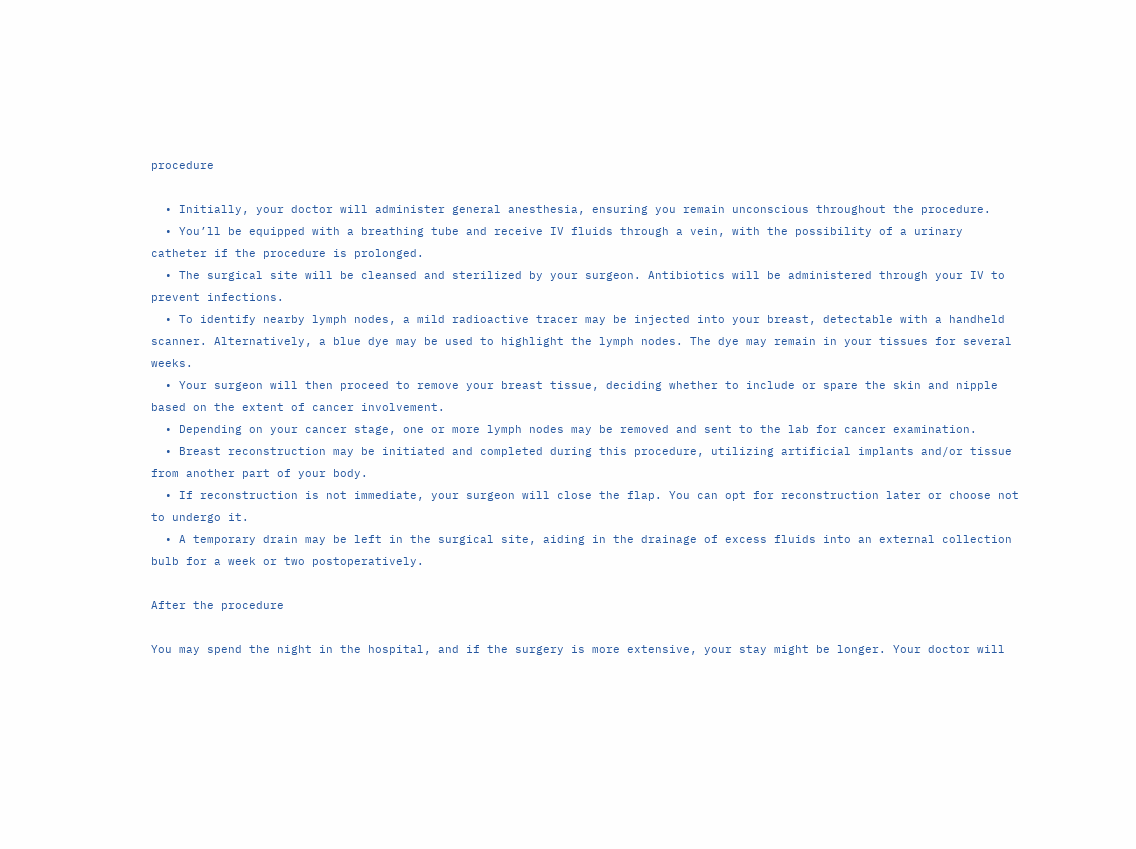procedure

  • Initially, your doctor will administer general anesthesia, ensuring you remain unconscious throughout the procedure.
  • You’ll be equipped with a breathing tube and receive IV fluids through a vein, with the possibility of a urinary catheter if the procedure is prolonged.
  • The surgical site will be cleansed and sterilized by your surgeon. Antibiotics will be administered through your IV to prevent infections.
  • To identify nearby lymph nodes, a mild radioactive tracer may be injected into your breast, detectable with a handheld scanner. Alternatively, a blue dye may be used to highlight the lymph nodes. The dye may remain in your tissues for several weeks.
  • Your surgeon will then proceed to remove your breast tissue, deciding whether to include or spare the skin and nipple based on the extent of cancer involvement.
  • Depending on your cancer stage, one or more lymph nodes may be removed and sent to the lab for cancer examination.
  • Breast reconstruction may be initiated and completed during this procedure, utilizing artificial implants and/or tissue from another part of your body.
  • If reconstruction is not immediate, your surgeon will close the flap. You can opt for reconstruction later or choose not to undergo it.
  • A temporary drain may be left in the surgical site, aiding in the drainage of excess fluids into an external collection bulb for a week or two postoperatively.

After the procedure

You may spend the night in the hospital, and if the surgery is more extensive, your stay might be longer. Your doctor will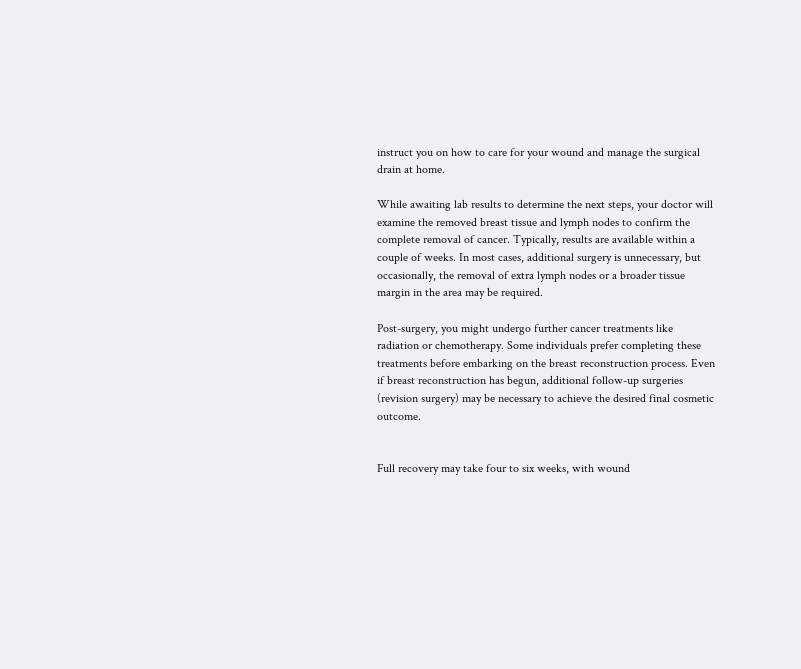instruct you on how to care for your wound and manage the surgical drain at home.

While awaiting lab results to determine the next steps, your doctor will examine the removed breast tissue and lymph nodes to confirm the complete removal of cancer. Typically, results are available within a couple of weeks. In most cases, additional surgery is unnecessary, but occasionally, the removal of extra lymph nodes or a broader tissue margin in the area may be required.

Post-surgery, you might undergo further cancer treatments like radiation or chemotherapy. Some individuals prefer completing these treatments before embarking on the breast reconstruction process. Even if breast reconstruction has begun, additional follow-up surgeries (revision surgery) may be necessary to achieve the desired final cosmetic outcome.


Full recovery may take four to six weeks, with wound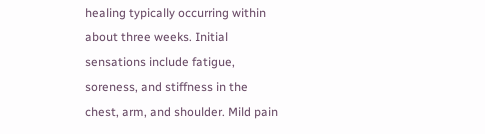healing typically occurring within about three weeks. Initial sensations include fatigue, soreness, and stiffness in the chest, arm, and shoulder. Mild pain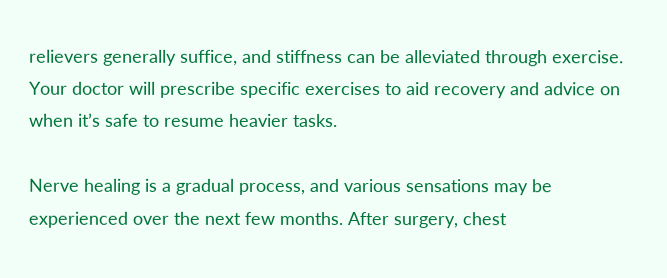relievers generally suffice, and stiffness can be alleviated through exercise. Your doctor will prescribe specific exercises to aid recovery and advice on when it’s safe to resume heavier tasks.

Nerve healing is a gradual process, and various sensations may be experienced over the next few months. After surgery, chest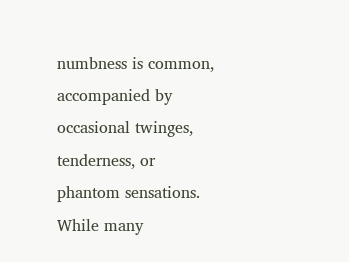numbness is common, accompanied by occasional twinges, tenderness, or phantom sensations. While many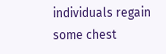individuals regain some chest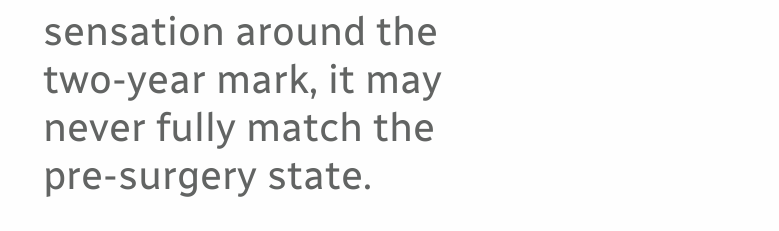sensation around the two-year mark, it may never fully match the pre-surgery state.